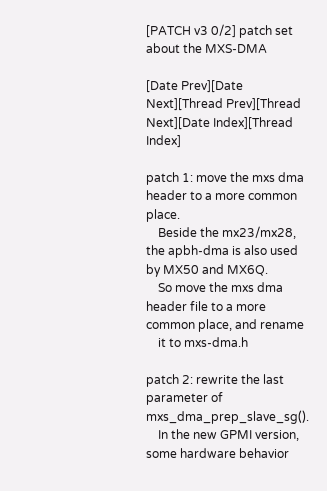[PATCH v3 0/2] patch set about the MXS-DMA

[Date Prev][Date Next][Thread Prev][Thread Next][Date Index][Thread Index]

patch 1: move the mxs dma header to a more common place.
    Beside the mx23/mx28, the apbh-dma is also used by MX50 and MX6Q.
    So move the mxs dma header file to a more common place, and rename
    it to mxs-dma.h

patch 2: rewrite the last parameter of mxs_dma_prep_slave_sg().
    In the new GPMI version, some hardware behavior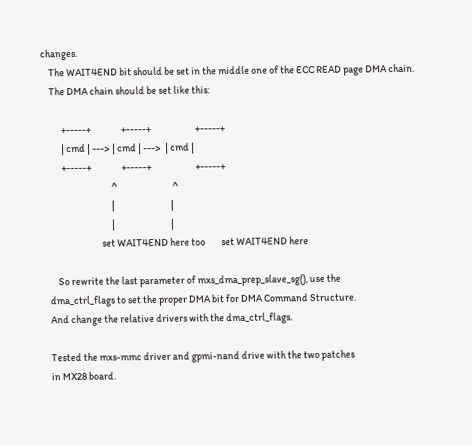changes.
    The WAIT4END bit should be set in the middle one of the ECC READ page DMA chain.
    The DMA chain should be set like this:

          +-----+               +-----+                      +-----+
          | cmd | ---> | cmd | --->  | cmd |
          +-----+               +-----+                      +-----+
                                   ^                            ^
                                   |                            |
                                   |                            |
                              set WAIT4END here too        set WAIT4END here

        So rewrite the last parameter of mxs_dma_prep_slave_sg(), use the
    dma_ctrl_flags to set the proper DMA bit for DMA Command Structure.
    And change the relative drivers with the dma_ctrl_flags.

    Tested the mxs-mmc driver and gpmi-nand drive with the two patches
    in MX28 board.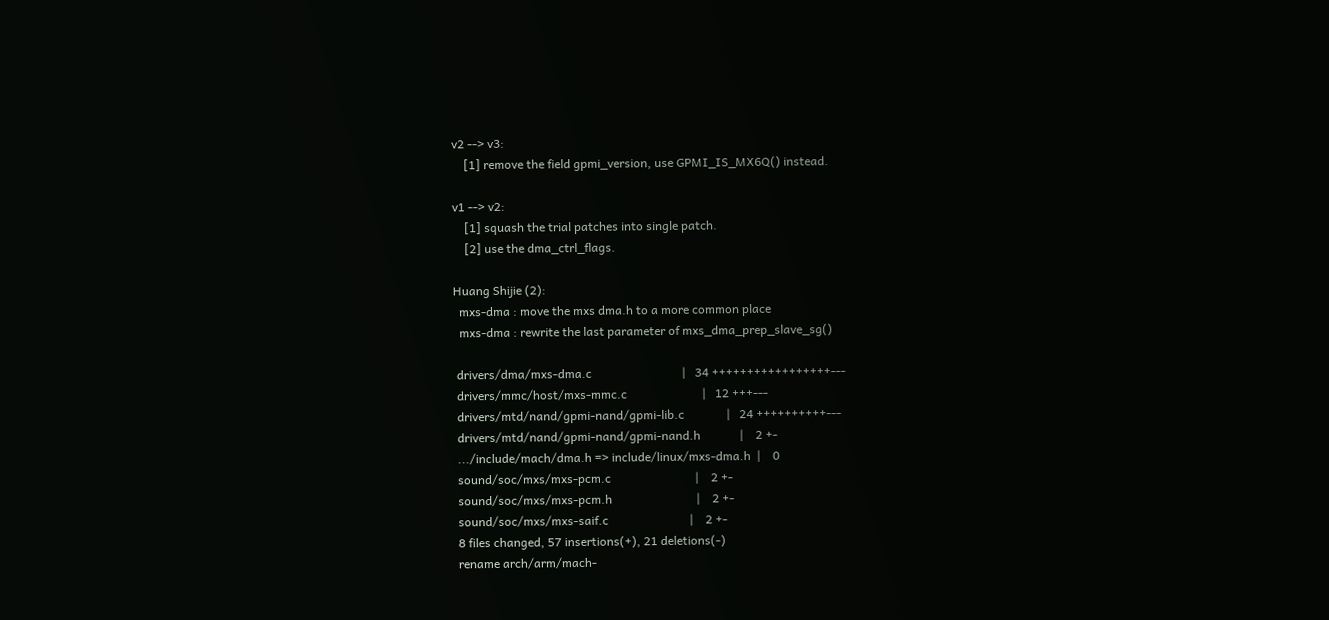v2 --> v3:
    [1] remove the field gpmi_version, use GPMI_IS_MX6Q() instead.

v1 --> v2:
    [1] squash the trial patches into single patch.
    [2] use the dma_ctrl_flags.

Huang Shijie (2):
  mxs-dma : move the mxs dma.h to a more common place
  mxs-dma : rewrite the last parameter of mxs_dma_prep_slave_sg()

 drivers/dma/mxs-dma.c                              |   34 +++++++++++++++++---
 drivers/mmc/host/mxs-mmc.c                         |   12 +++---
 drivers/mtd/nand/gpmi-nand/gpmi-lib.c              |   24 ++++++++++---
 drivers/mtd/nand/gpmi-nand/gpmi-nand.h             |    2 +-
 .../include/mach/dma.h => include/linux/mxs-dma.h  |    0
 sound/soc/mxs/mxs-pcm.c                            |    2 +-
 sound/soc/mxs/mxs-pcm.h                            |    2 +-
 sound/soc/mxs/mxs-saif.c                           |    2 +-
 8 files changed, 57 insertions(+), 21 deletions(-)
 rename arch/arm/mach-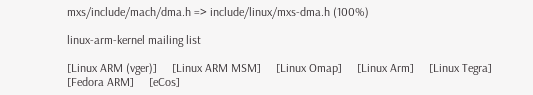mxs/include/mach/dma.h => include/linux/mxs-dma.h (100%)

linux-arm-kernel mailing list

[Linux ARM (vger)]     [Linux ARM MSM]     [Linux Omap]     [Linux Arm]     [Linux Tegra]     [Fedora ARM]     [eCos]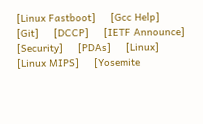[Linux Fastboot]     [Gcc Help]     [Git]     [DCCP]     [IETF Announce]     [Security]     [PDAs]     [Linux]     [Linux MIPS]     [Yosemite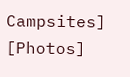Campsites]     [Photos]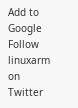Add to Google Follow linuxarm on Twitter